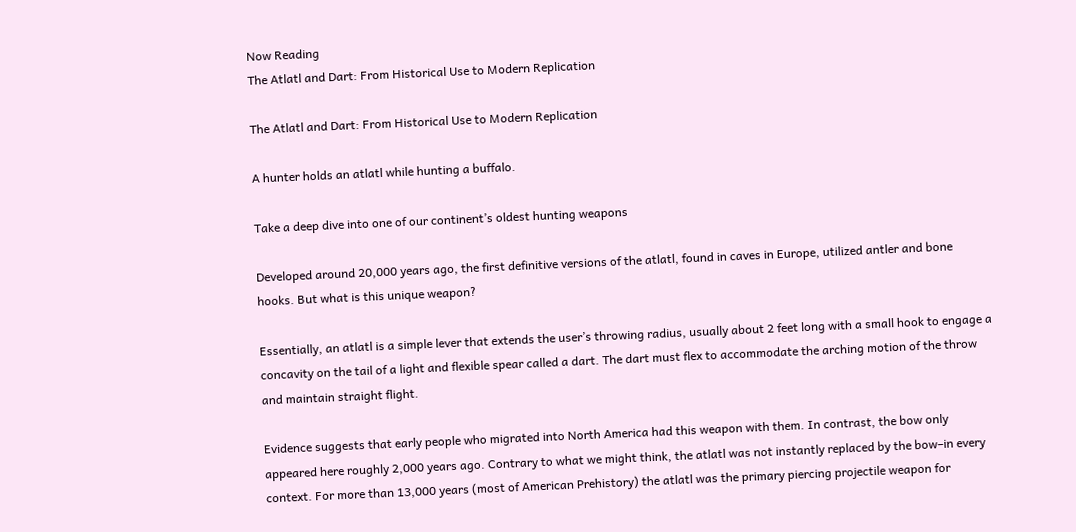Now Reading
The Atlatl and Dart: From Historical Use to Modern Replication

The Atlatl and Dart: From Historical Use to Modern Replication

A hunter holds an atlatl while hunting a buffalo.

Take a deep dive into one of our continent’s oldest hunting weapons

Developed around 20,000 years ago, the first definitive versions of the atlatl, found in caves in Europe, utilized antler and bone hooks. But what is this unique weapon?

Essentially, an atlatl is a simple lever that extends the user’s throwing radius, usually about 2 feet long with a small hook to engage a concavity on the tail of a light and flexible spear called a dart. The dart must flex to accommodate the arching motion of the throw and maintain straight flight.

Evidence suggests that early people who migrated into North America had this weapon with them. In contrast, the bow only appeared here roughly 2,000 years ago. Contrary to what we might think, the atlatl was not instantly replaced by the bow–in every context. For more than 13,000 years (most of American Prehistory) the atlatl was the primary piercing projectile weapon for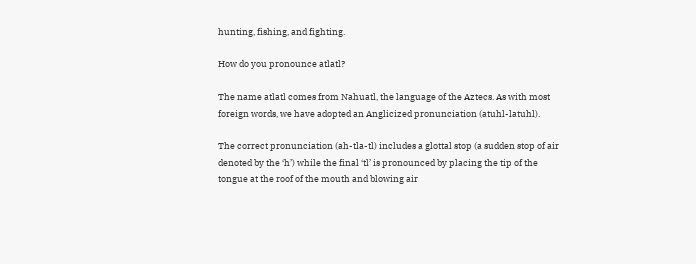hunting, fishing, and fighting.

How do you pronounce atlatl?

The name atlatl comes from Nahuatl, the language of the Aztecs. As with most foreign words, we have adopted an Anglicized pronunciation (atuhl-latuhl).

The correct pronunciation (ah-tla-tl) includes a glottal stop (a sudden stop of air denoted by the ‘h’) while the final ‘tl’ is pronounced by placing the tip of the tongue at the roof of the mouth and blowing air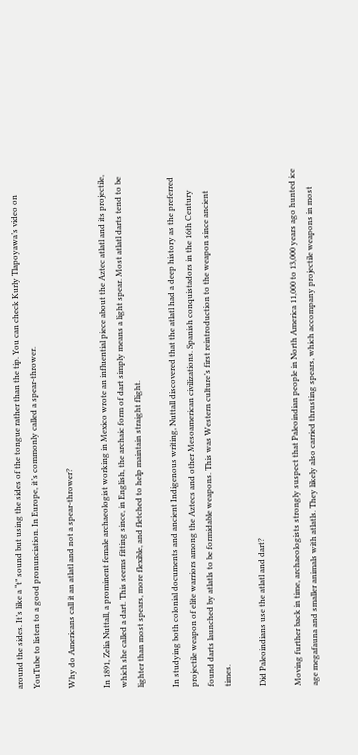around the sides. It’s like a “t” sound but using the sides of the tongue rather than the tip. You can check Kurly Tlapoyawa’s video on YouTube to listen to a good pronunciation. In Europe, it’s commonly called a spear-thrower.

Why do Americans call it an atlatl and not a spear-thrower?

In 1891, Zelia Nuttall, a prominent female archaeologist working in Mexico wrote an influential piece about the Aztec atlatl and its projectile, which she called a dart. This seems fitting since, in English, the archaic form of dart simply means a light spear. Most atlatl darts tend to be lighter than most spears, more flexible, and fletched to help maintain straight flight.

In studying both colonial documents and ancient Indigenous writing, Nuttall discovered that the atlatl had a deep history as the preferred projectile weapon of elite warriors among the Aztecs and other Mesoamerican civilizations. Spanish conquistadors in the 16th Century found darts launched by atlatls to be formidable weapons. This was Western culture’s first reintroduction to the weapon since ancient times.

Did Paleoindians use the atlatl and dart?

Moving further back in time, archaeologists strongly suspect that Paleoindian people in North America 11,000 to 13,000 years ago hunted ice age megafauna and smaller animals with atlatls. They likely also carried thrusting spears, which accompany projectile weapons in most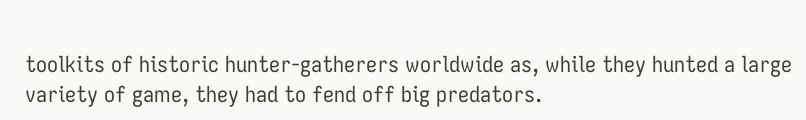toolkits of historic hunter-gatherers worldwide as, while they hunted a large variety of game, they had to fend off big predators.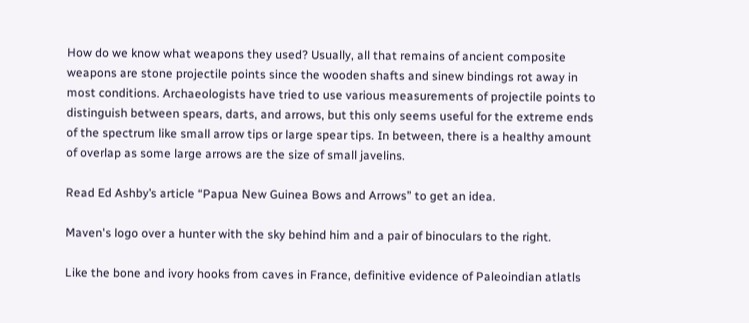How do we know what weapons they used? Usually, all that remains of ancient composite weapons are stone projectile points since the wooden shafts and sinew bindings rot away in most conditions. Archaeologists have tried to use various measurements of projectile points to distinguish between spears, darts, and arrows, but this only seems useful for the extreme ends of the spectrum like small arrow tips or large spear tips. In between, there is a healthy amount of overlap as some large arrows are the size of small javelins.

Read Ed Ashby’s article “Papua New Guinea Bows and Arrows” to get an idea.

Maven's logo over a hunter with the sky behind him and a pair of binoculars to the right.

Like the bone and ivory hooks from caves in France, definitive evidence of Paleoindian atlatls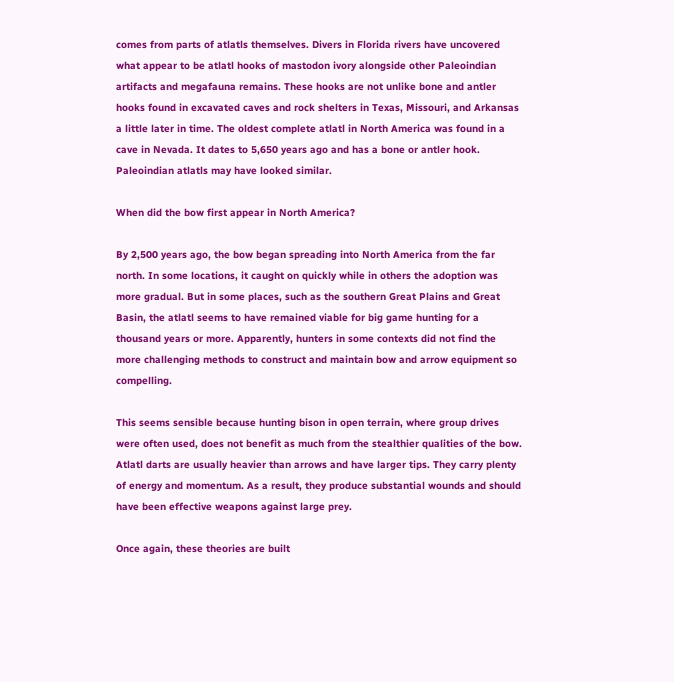comes from parts of atlatls themselves. Divers in Florida rivers have uncovered what appear to be atlatl hooks of mastodon ivory alongside other Paleoindian artifacts and megafauna remains. These hooks are not unlike bone and antler hooks found in excavated caves and rock shelters in Texas, Missouri, and Arkansas a little later in time. The oldest complete atlatl in North America was found in a cave in Nevada. It dates to 5,650 years ago and has a bone or antler hook. Paleoindian atlatls may have looked similar.

When did the bow first appear in North America?

By 2,500 years ago, the bow began spreading into North America from the far north. In some locations, it caught on quickly while in others the adoption was more gradual. But in some places, such as the southern Great Plains and Great Basin, the atlatl seems to have remained viable for big game hunting for a thousand years or more. Apparently, hunters in some contexts did not find the more challenging methods to construct and maintain bow and arrow equipment so compelling.

This seems sensible because hunting bison in open terrain, where group drives were often used, does not benefit as much from the stealthier qualities of the bow. Atlatl darts are usually heavier than arrows and have larger tips. They carry plenty of energy and momentum. As a result, they produce substantial wounds and should have been effective weapons against large prey.

Once again, these theories are built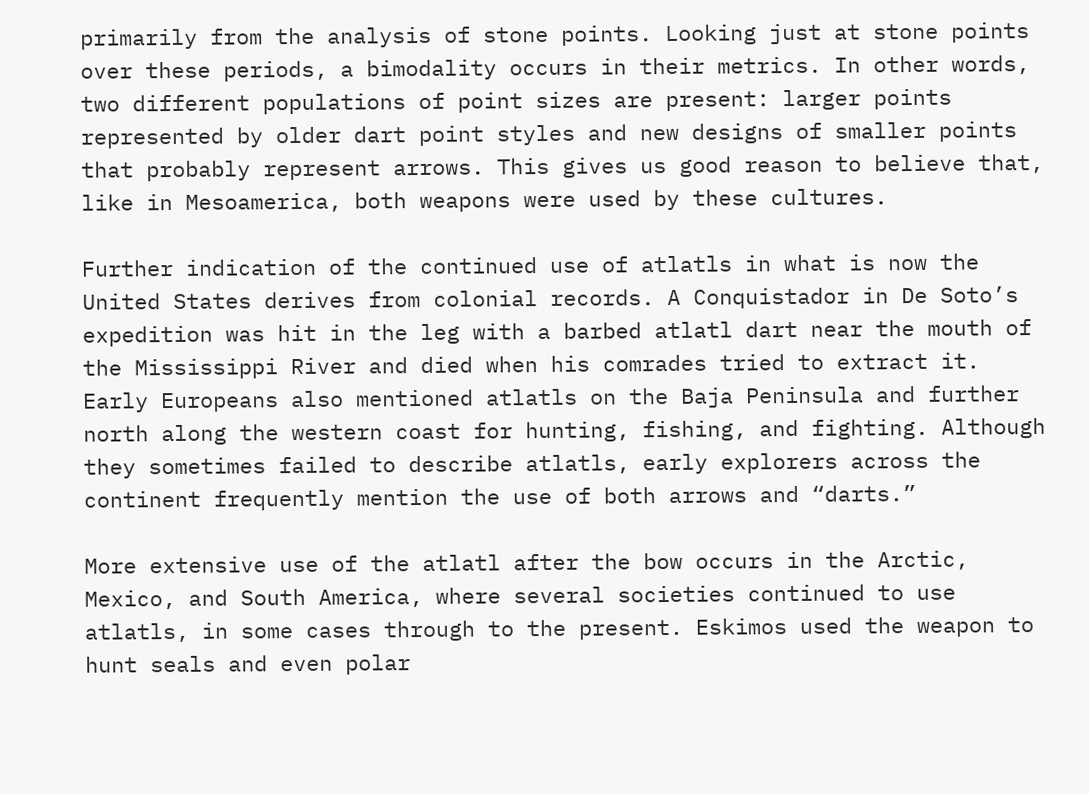primarily from the analysis of stone points. Looking just at stone points over these periods, a bimodality occurs in their metrics. In other words, two different populations of point sizes are present: larger points represented by older dart point styles and new designs of smaller points that probably represent arrows. This gives us good reason to believe that, like in Mesoamerica, both weapons were used by these cultures.

Further indication of the continued use of atlatls in what is now the United States derives from colonial records. A Conquistador in De Soto’s expedition was hit in the leg with a barbed atlatl dart near the mouth of the Mississippi River and died when his comrades tried to extract it. Early Europeans also mentioned atlatls on the Baja Peninsula and further north along the western coast for hunting, fishing, and fighting. Although they sometimes failed to describe atlatls, early explorers across the continent frequently mention the use of both arrows and “darts.”

More extensive use of the atlatl after the bow occurs in the Arctic, Mexico, and South America, where several societies continued to use atlatls, in some cases through to the present. Eskimos used the weapon to hunt seals and even polar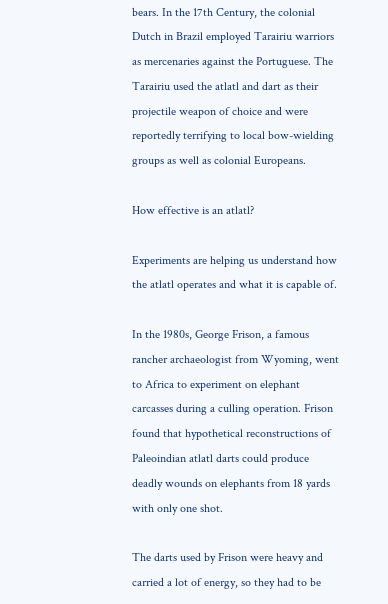bears. In the 17th Century, the colonial Dutch in Brazil employed Tarairiu warriors as mercenaries against the Portuguese. The Tarairiu used the atlatl and dart as their projectile weapon of choice and were reportedly terrifying to local bow-wielding groups as well as colonial Europeans.

How effective is an atlatl?

Experiments are helping us understand how the atlatl operates and what it is capable of.

In the 1980s, George Frison, a famous rancher archaeologist from Wyoming, went to Africa to experiment on elephant carcasses during a culling operation. Frison found that hypothetical reconstructions of Paleoindian atlatl darts could produce deadly wounds on elephants from 18 yards with only one shot.

The darts used by Frison were heavy and carried a lot of energy, so they had to be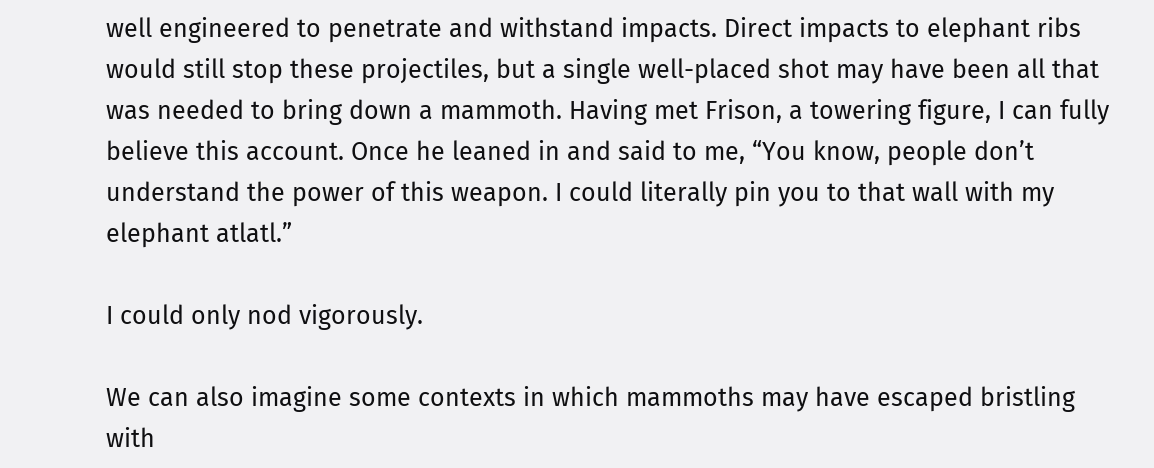well engineered to penetrate and withstand impacts. Direct impacts to elephant ribs would still stop these projectiles, but a single well-placed shot may have been all that was needed to bring down a mammoth. Having met Frison, a towering figure, I can fully believe this account. Once he leaned in and said to me, “You know, people don’t understand the power of this weapon. I could literally pin you to that wall with my elephant atlatl.”

I could only nod vigorously.

We can also imagine some contexts in which mammoths may have escaped bristling with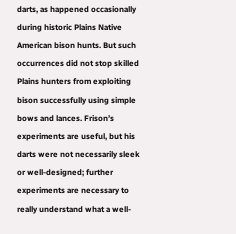darts, as happened occasionally during historic Plains Native American bison hunts. But such occurrences did not stop skilled Plains hunters from exploiting bison successfully using simple bows and lances. Frison’s experiments are useful, but his darts were not necessarily sleek or well-designed; further experiments are necessary to really understand what a well-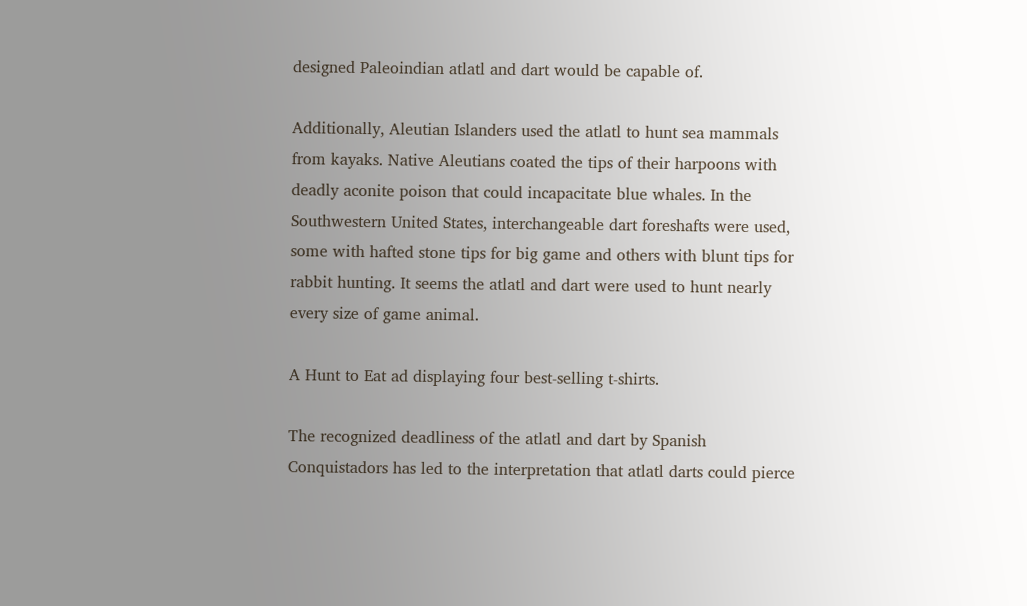designed Paleoindian atlatl and dart would be capable of.

Additionally, Aleutian Islanders used the atlatl to hunt sea mammals from kayaks. Native Aleutians coated the tips of their harpoons with deadly aconite poison that could incapacitate blue whales. In the Southwestern United States, interchangeable dart foreshafts were used, some with hafted stone tips for big game and others with blunt tips for rabbit hunting. It seems the atlatl and dart were used to hunt nearly every size of game animal.

A Hunt to Eat ad displaying four best-selling t-shirts.

The recognized deadliness of the atlatl and dart by Spanish Conquistadors has led to the interpretation that atlatl darts could pierce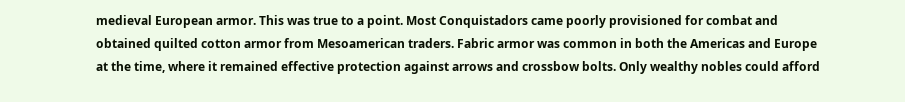medieval European armor. This was true to a point. Most Conquistadors came poorly provisioned for combat and obtained quilted cotton armor from Mesoamerican traders. Fabric armor was common in both the Americas and Europe at the time, where it remained effective protection against arrows and crossbow bolts. Only wealthy nobles could afford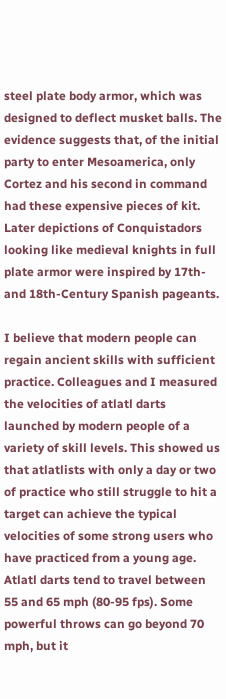steel plate body armor, which was designed to deflect musket balls. The evidence suggests that, of the initial party to enter Mesoamerica, only Cortez and his second in command had these expensive pieces of kit. Later depictions of Conquistadors looking like medieval knights in full plate armor were inspired by 17th- and 18th-Century Spanish pageants.

I believe that modern people can regain ancient skills with sufficient practice. Colleagues and I measured the velocities of atlatl darts launched by modern people of a variety of skill levels. This showed us that atlatlists with only a day or two of practice who still struggle to hit a target can achieve the typical velocities of some strong users who have practiced from a young age. Atlatl darts tend to travel between 55 and 65 mph (80-95 fps). Some powerful throws can go beyond 70 mph, but it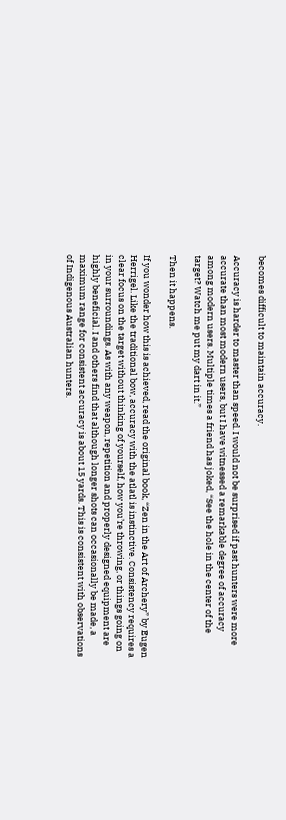becomes difficult to maintain accuracy.

Accuracy is harder to master than speed. I would not be surprised if past hunters were more accurate than most modern users, but I have witnessed a remarkable degree of accuracy among modern users. Multiple times a friend has joked, “See the hole in the center of the target? Watch me put my dart in it.”

Then it happens.

If you wonder how this is achieved, read the original book, “Zen in the Art of Archery” by Eugen Herrigel. Like the traditional bow, accuracy with the atlatl is instinctive. Consistency requires a clear focus on the target without thinking of yourself, how you’re throwing, or things going on in your surroundings. As with any weapon, repetition and properly designed equipment are highly beneficial. I and others find that although longer shots can occasionally be made, a maximum range for consistent accuracy is about 15 yards. This is consistent with observations of Indigenous Australian hunters.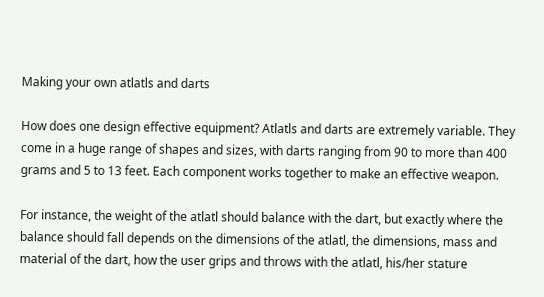Making your own atlatls and darts

How does one design effective equipment? Atlatls and darts are extremely variable. They come in a huge range of shapes and sizes, with darts ranging from 90 to more than 400 grams and 5 to 13 feet. Each component works together to make an effective weapon.

For instance, the weight of the atlatl should balance with the dart, but exactly where the balance should fall depends on the dimensions of the atlatl, the dimensions, mass and material of the dart, how the user grips and throws with the atlatl, his/her stature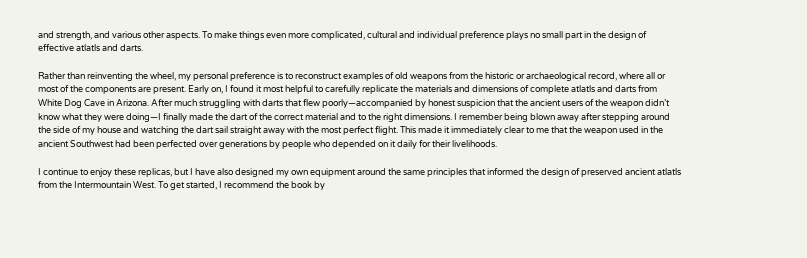and strength, and various other aspects. To make things even more complicated, cultural and individual preference plays no small part in the design of effective atlatls and darts.

Rather than reinventing the wheel, my personal preference is to reconstruct examples of old weapons from the historic or archaeological record, where all or most of the components are present. Early on, I found it most helpful to carefully replicate the materials and dimensions of complete atlatls and darts from White Dog Cave in Arizona. After much struggling with darts that flew poorly—accompanied by honest suspicion that the ancient users of the weapon didn’t know what they were doing—I finally made the dart of the correct material and to the right dimensions. I remember being blown away after stepping around the side of my house and watching the dart sail straight away with the most perfect flight. This made it immediately clear to me that the weapon used in the ancient Southwest had been perfected over generations by people who depended on it daily for their livelihoods.

I continue to enjoy these replicas, but I have also designed my own equipment around the same principles that informed the design of preserved ancient atlatls from the Intermountain West. To get started, I recommend the book by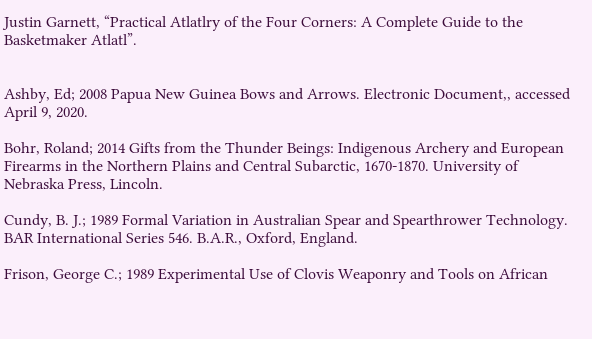Justin Garnett, “Practical Atlatlry of the Four Corners: A Complete Guide to the Basketmaker Atlatl”.


Ashby, Ed; 2008 Papua New Guinea Bows and Arrows. Electronic Document,, accessed April 9, 2020.

Bohr, Roland; 2014 Gifts from the Thunder Beings: Indigenous Archery and European Firearms in the Northern Plains and Central Subarctic, 1670-1870. University of Nebraska Press, Lincoln.

Cundy, B. J.; 1989 Formal Variation in Australian Spear and Spearthrower Technology. BAR International Series 546. B.A.R., Oxford, England.

Frison, George C.; 1989 Experimental Use of Clovis Weaponry and Tools on African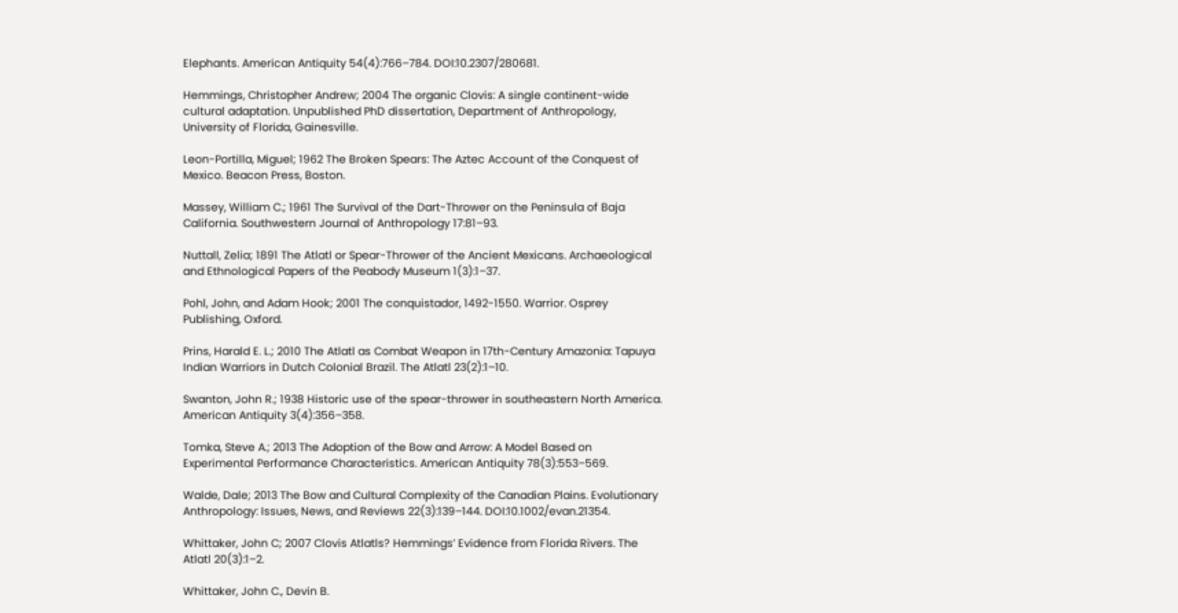Elephants. American Antiquity 54(4):766–784. DOI:10.2307/280681.

Hemmings, Christopher Andrew; 2004 The organic Clovis: A single continent-wide cultural adaptation. Unpublished PhD dissertation, Department of Anthropology, University of Florida, Gainesville.

Leon-Portilla, Miguel; 1962 The Broken Spears: The Aztec Account of the Conquest of Mexico. Beacon Press, Boston.

Massey, William C.; 1961 The Survival of the Dart-Thrower on the Peninsula of Baja California. Southwestern Journal of Anthropology 17:81–93.

Nuttall, Zelia; 1891 The Atlatl or Spear-Thrower of the Ancient Mexicans. Archaeological and Ethnological Papers of the Peabody Museum 1(3):1–37.

Pohl, John, and Adam Hook; 2001 The conquistador, 1492-1550. Warrior. Osprey Publishing, Oxford.

Prins, Harald E. L.; 2010 The Atlatl as Combat Weapon in 17th-Century Amazonia: Tapuya Indian Warriors in Dutch Colonial Brazil. The Atlatl 23(2):1–10.

Swanton, John R.; 1938 Historic use of the spear-thrower in southeastern North America. American Antiquity 3(4):356–358.

Tomka, Steve A.; 2013 The Adoption of the Bow and Arrow: A Model Based on Experimental Performance Characteristics. American Antiquity 78(3):553–569.

Walde, Dale; 2013 The Bow and Cultural Complexity of the Canadian Plains. Evolutionary Anthropology: Issues, News, and Reviews 22(3):139–144. DOI:10.1002/evan.21354.

Whittaker, John C; 2007 Clovis Atlatls? Hemmings’ Evidence from Florida Rivers. The Atlatl 20(3):1–2.

Whittaker, John C., Devin B.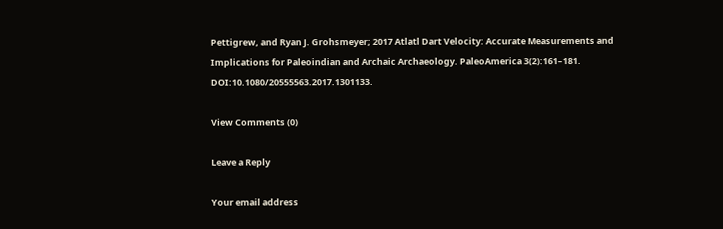Pettigrew, and Ryan J. Grohsmeyer; 2017 Atlatl Dart Velocity: Accurate Measurements and Implications for Paleoindian and Archaic Archaeology. PaleoAmerica 3(2):161–181. DOI:10.1080/20555563.2017.1301133.

View Comments (0)

Leave a Reply

Your email address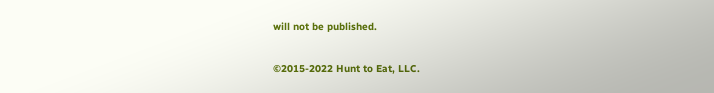will not be published.

©2015-2022 Hunt to Eat, LLC.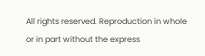All rights reserved. Reproduction in whole or in part without the express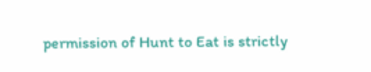permission of Hunt to Eat is strictly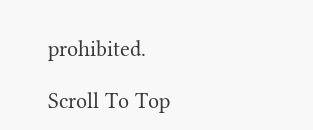prohibited.

Scroll To Top